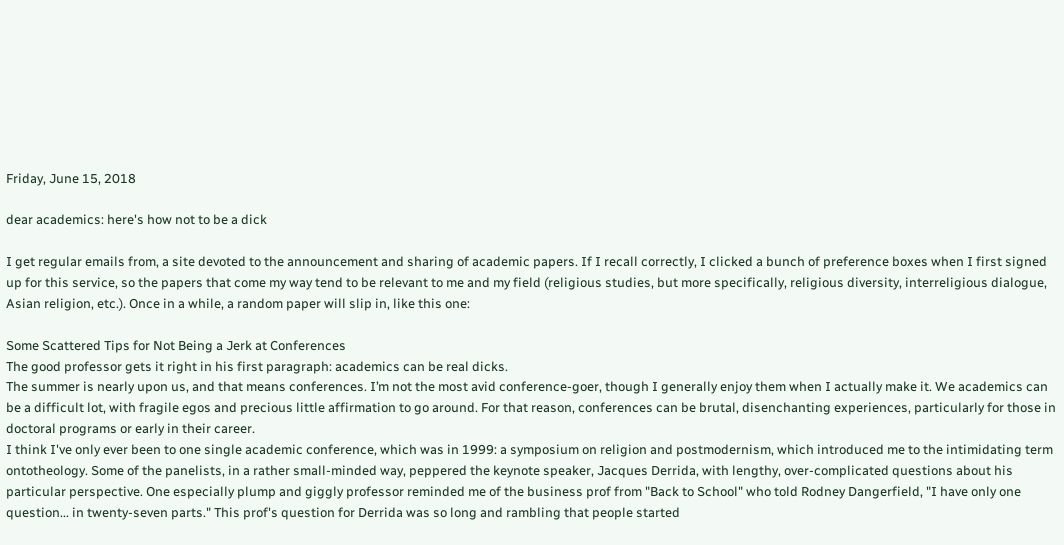Friday, June 15, 2018

dear academics: here's how not to be a dick

I get regular emails from, a site devoted to the announcement and sharing of academic papers. If I recall correctly, I clicked a bunch of preference boxes when I first signed up for this service, so the papers that come my way tend to be relevant to me and my field (religious studies, but more specifically, religious diversity, interreligious dialogue, Asian religion, etc.). Once in a while, a random paper will slip in, like this one:

Some Scattered Tips for Not Being a Jerk at Conferences
The good professor gets it right in his first paragraph: academics can be real dicks.
The summer is nearly upon us, and that means conferences. I’m not the most avid conference-goer, though I generally enjoy them when I actually make it. We academics can be a difficult lot, with fragile egos and precious little affirmation to go around. For that reason, conferences can be brutal, disenchanting experiences, particularly for those in doctoral programs or early in their career.
I think I've only ever been to one single academic conference, which was in 1999: a symposium on religion and postmodernism, which introduced me to the intimidating term ontotheology. Some of the panelists, in a rather small-minded way, peppered the keynote speaker, Jacques Derrida, with lengthy, over-complicated questions about his particular perspective. One especially plump and giggly professor reminded me of the business prof from "Back to School" who told Rodney Dangerfield, "I have only one question... in twenty-seven parts." This prof's question for Derrida was so long and rambling that people started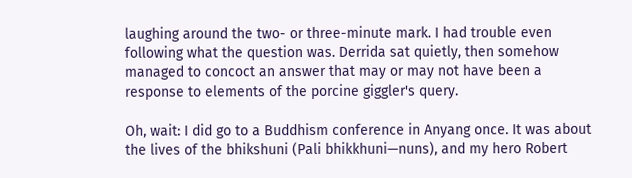laughing around the two- or three-minute mark. I had trouble even following what the question was. Derrida sat quietly, then somehow managed to concoct an answer that may or may not have been a response to elements of the porcine giggler's query.

Oh, wait: I did go to a Buddhism conference in Anyang once. It was about the lives of the bhikshuni (Pali bhikkhuni—nuns), and my hero Robert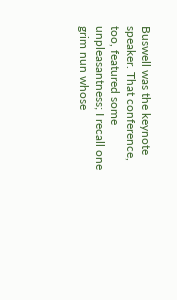Buswell was the keynote speaker. That conference, too, featured some unpleasantness; I recall one grim nun whose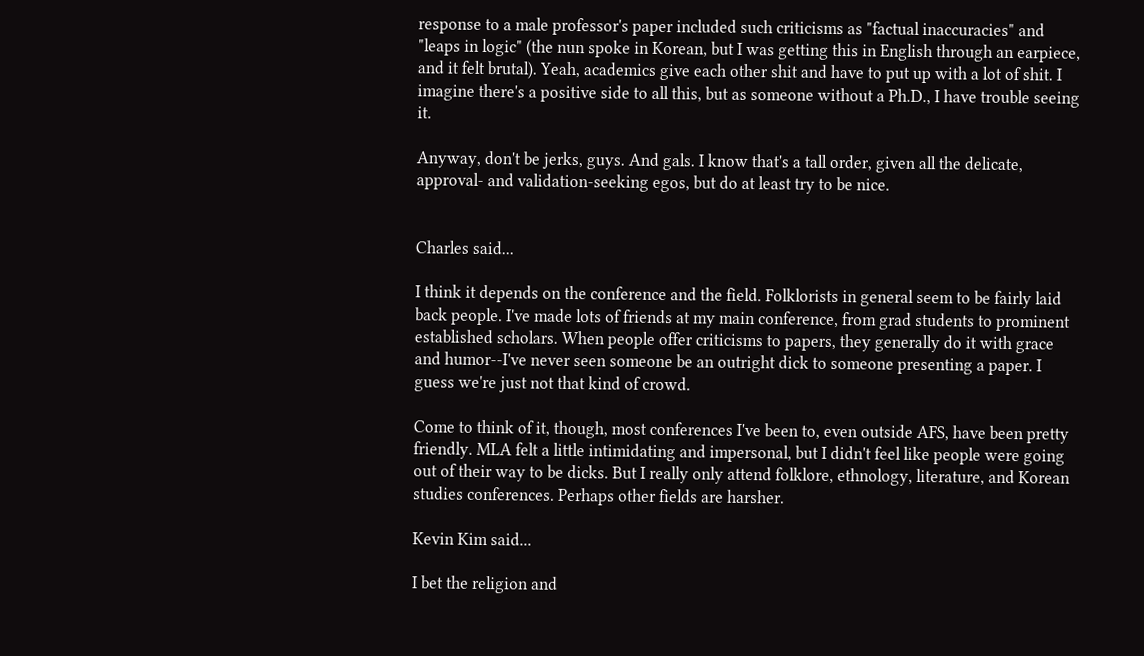response to a male professor's paper included such criticisms as "factual inaccuracies" and "leaps in logic" (the nun spoke in Korean, but I was getting this in English through an earpiece, and it felt brutal). Yeah, academics give each other shit and have to put up with a lot of shit. I imagine there's a positive side to all this, but as someone without a Ph.D., I have trouble seeing it.

Anyway, don't be jerks, guys. And gals. I know that's a tall order, given all the delicate, approval- and validation-seeking egos, but do at least try to be nice.


Charles said...

I think it depends on the conference and the field. Folklorists in general seem to be fairly laid back people. I've made lots of friends at my main conference, from grad students to prominent established scholars. When people offer criticisms to papers, they generally do it with grace and humor--I've never seen someone be an outright dick to someone presenting a paper. I guess we're just not that kind of crowd.

Come to think of it, though, most conferences I've been to, even outside AFS, have been pretty friendly. MLA felt a little intimidating and impersonal, but I didn't feel like people were going out of their way to be dicks. But I really only attend folklore, ethnology, literature, and Korean studies conferences. Perhaps other fields are harsher.

Kevin Kim said...

I bet the religion and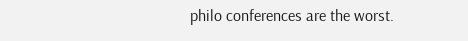philo conferences are the worst.